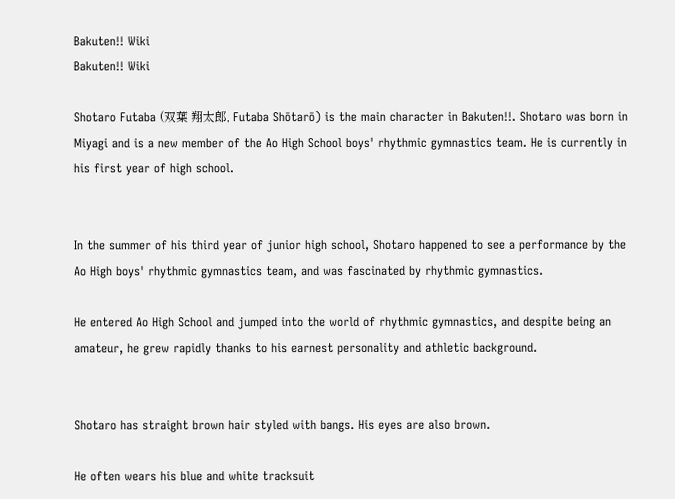Bakuten!! Wiki
Bakuten!! Wiki

Shotaro Futaba (双葉 翔太郎, Futaba Shōtarō) is the main character in Bakuten!!. Shotaro was born in Miyagi and is a new member of the Ao High School boys' rhythmic gymnastics team. He is currently in his first year of high school.


In the summer of his third year of junior high school, Shotaro happened to see a performance by the Ao High boys' rhythmic gymnastics team, and was fascinated by rhythmic gymnastics.

He entered Ao High School and jumped into the world of rhythmic gymnastics, and despite being an amateur, he grew rapidly thanks to his earnest personality and athletic background.


Shotaro has straight brown hair styled with bangs. His eyes are also brown.

He often wears his blue and white tracksuit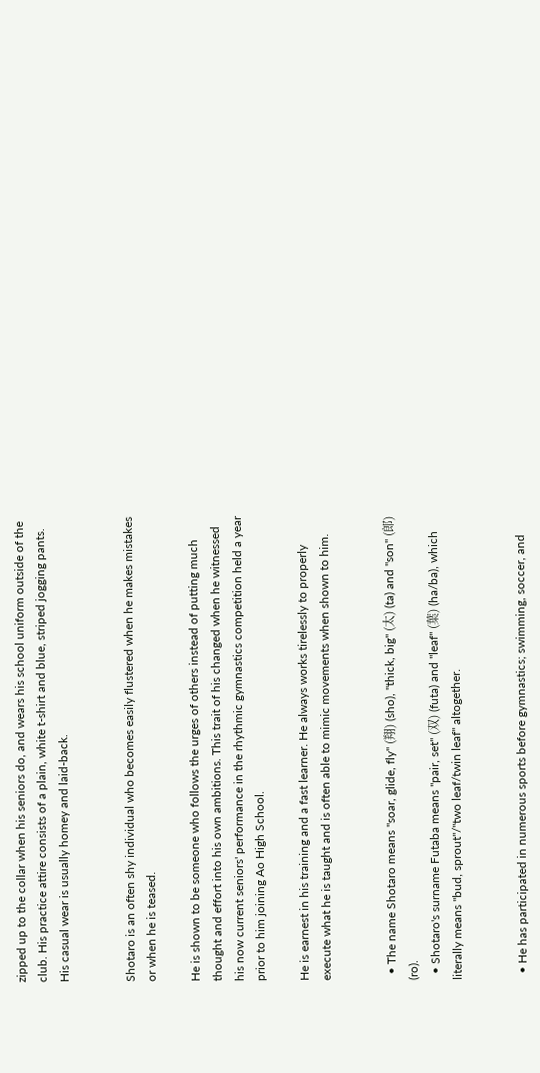zipped up to the collar when his seniors do, and wears his school uniform outside of the club. His practice attire consists of a plain, white t-shirt and blue, striped jogging pants. His casual wear is usually homey and laid-back.


Shotaro is an often shy individual who becomes easily flustered when he makes mistakes or when he is teased.

He is shown to be someone who follows the urges of others instead of putting much thought and effort into his own ambitions. This trait of his changed when he witnessed his now current seniors' performance in the rhythmic gymnastics competition held a year prior to him joining Ao High School.

He is earnest in his training and a fast learner. He always works tirelessly to properly execute what he is taught and is often able to mimic movements when shown to him.


  • The name Shotaro means "soar, glide, fly" (翔) (sho), "thick, big" (太) (ta) and "son" (郎) (ro).
  • Shotaro's surname Futaba means "pair, set" (双) (futa) and "leaf" (葉) (ha/ba), which literally means "bud, sprout"/"two leaf/twin leaf" altogether.


  • He has participated in numerous sports before gymnastics; swimming, soccer, and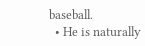baseball.
  • He is naturally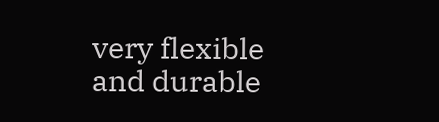very flexible and durable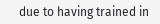due to having trained in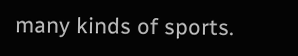many kinds of sports.